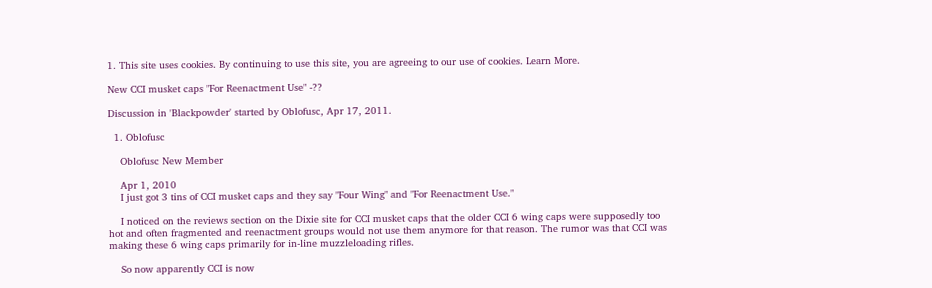1. This site uses cookies. By continuing to use this site, you are agreeing to our use of cookies. Learn More.

New CCI musket caps "For Reenactment Use" -??

Discussion in 'Blackpowder' started by Oblofusc, Apr 17, 2011.

  1. Oblofusc

    Oblofusc New Member

    Apr 1, 2010
    I just got 3 tins of CCI musket caps and they say "Four Wing" and "For Reenactment Use."

    I noticed on the reviews section on the Dixie site for CCI musket caps that the older CCI 6 wing caps were supposedly too hot and often fragmented and reenactment groups would not use them anymore for that reason. The rumor was that CCI was making these 6 wing caps primarily for in-line muzzleloading rifles.

    So now apparently CCI is now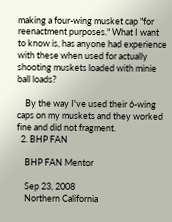making a four-wing musket cap "for reenactment purposes." What I want to know is, has anyone had experience with these when used for actually shooting muskets loaded with minie ball loads?

    By the way I've used their 6-wing caps on my muskets and they worked fine and did not fragment.
  2. BHP FAN

    BHP FAN Mentor

    Sep 23, 2008
    Northern California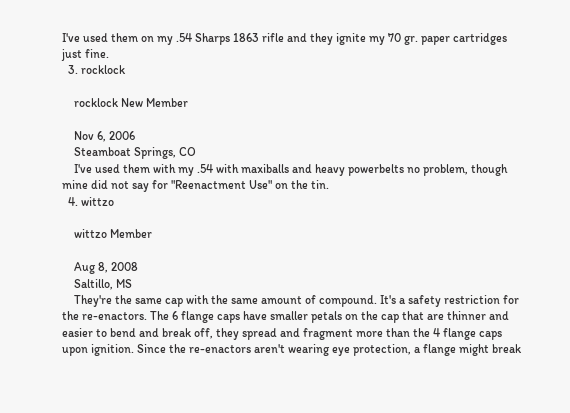I've used them on my .54 Sharps 1863 rifle and they ignite my 70 gr. paper cartridges just fine.
  3. rocklock

    rocklock New Member

    Nov 6, 2006
    Steamboat Springs, CO
    I've used them with my .54 with maxiballs and heavy powerbelts no problem, though mine did not say for "Reenactment Use" on the tin.
  4. wittzo

    wittzo Member

    Aug 8, 2008
    Saltillo, MS
    They're the same cap with the same amount of compound. It's a safety restriction for the re-enactors. The 6 flange caps have smaller petals on the cap that are thinner and easier to bend and break off, they spread and fragment more than the 4 flange caps upon ignition. Since the re-enactors aren't wearing eye protection, a flange might break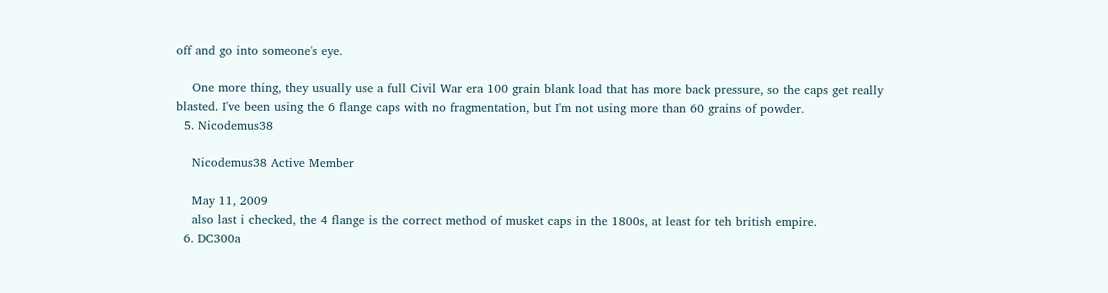off and go into someone's eye.

    One more thing, they usually use a full Civil War era 100 grain blank load that has more back pressure, so the caps get really blasted. I've been using the 6 flange caps with no fragmentation, but I'm not using more than 60 grains of powder.
  5. Nicodemus38

    Nicodemus38 Active Member

    May 11, 2009
    also last i checked, the 4 flange is the correct method of musket caps in the 1800s, at least for teh british empire.
  6. DC300a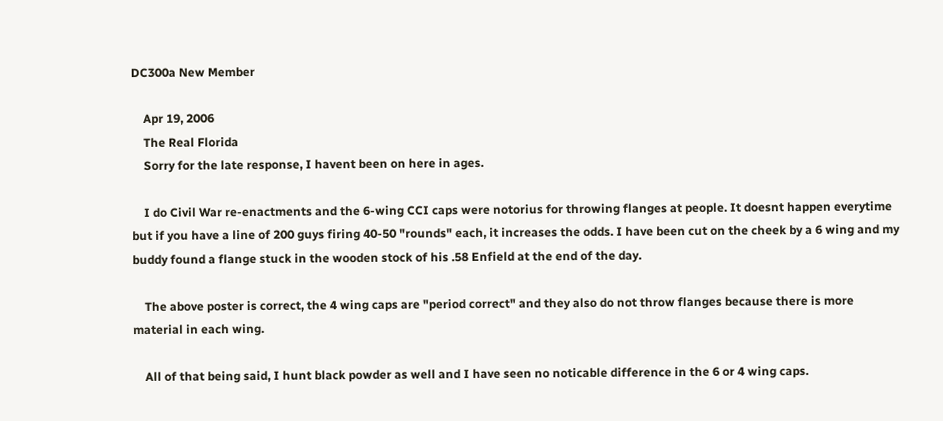DC300a New Member

    Apr 19, 2006
    The Real Florida
    Sorry for the late response, I havent been on here in ages.

    I do Civil War re-enactments and the 6-wing CCI caps were notorius for throwing flanges at people. It doesnt happen everytime but if you have a line of 200 guys firing 40-50 "rounds" each, it increases the odds. I have been cut on the cheek by a 6 wing and my buddy found a flange stuck in the wooden stock of his .58 Enfield at the end of the day.

    The above poster is correct, the 4 wing caps are "period correct" and they also do not throw flanges because there is more material in each wing.

    All of that being said, I hunt black powder as well and I have seen no noticable difference in the 6 or 4 wing caps.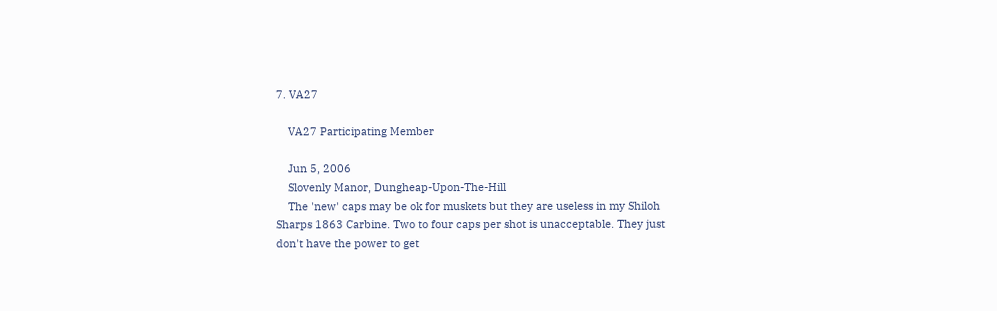7. VA27

    VA27 Participating Member

    Jun 5, 2006
    Slovenly Manor, Dungheap-Upon-The-Hill
    The 'new' caps may be ok for muskets but they are useless in my Shiloh Sharps 1863 Carbine. Two to four caps per shot is unacceptable. They just don't have the power to get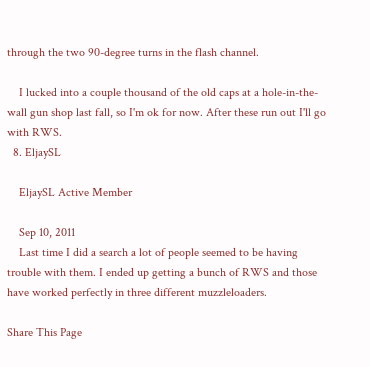through the two 90-degree turns in the flash channel.

    I lucked into a couple thousand of the old caps at a hole-in-the-wall gun shop last fall, so I'm ok for now. After these run out I'll go with RWS.
  8. EljaySL

    EljaySL Active Member

    Sep 10, 2011
    Last time I did a search a lot of people seemed to be having trouble with them. I ended up getting a bunch of RWS and those have worked perfectly in three different muzzleloaders.

Share This Page